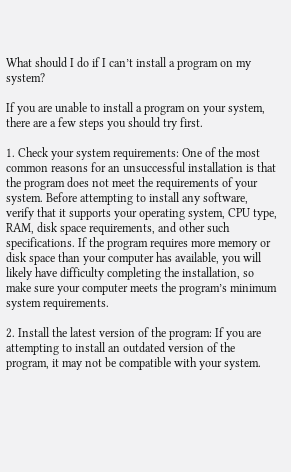What should I do if I can’t install a program on my system?

If you are unable to install a program on your system, there are a few steps you should try first.

1. Check your system requirements: One of the most common reasons for an unsuccessful installation is that the program does not meet the requirements of your system. Before attempting to install any software, verify that it supports your operating system, CPU type, RAM, disk space requirements, and other such specifications. If the program requires more memory or disk space than your computer has available, you will likely have difficulty completing the installation, so make sure your computer meets the program’s minimum system requirements.

2. Install the latest version of the program: If you are attempting to install an outdated version of the program, it may not be compatible with your system.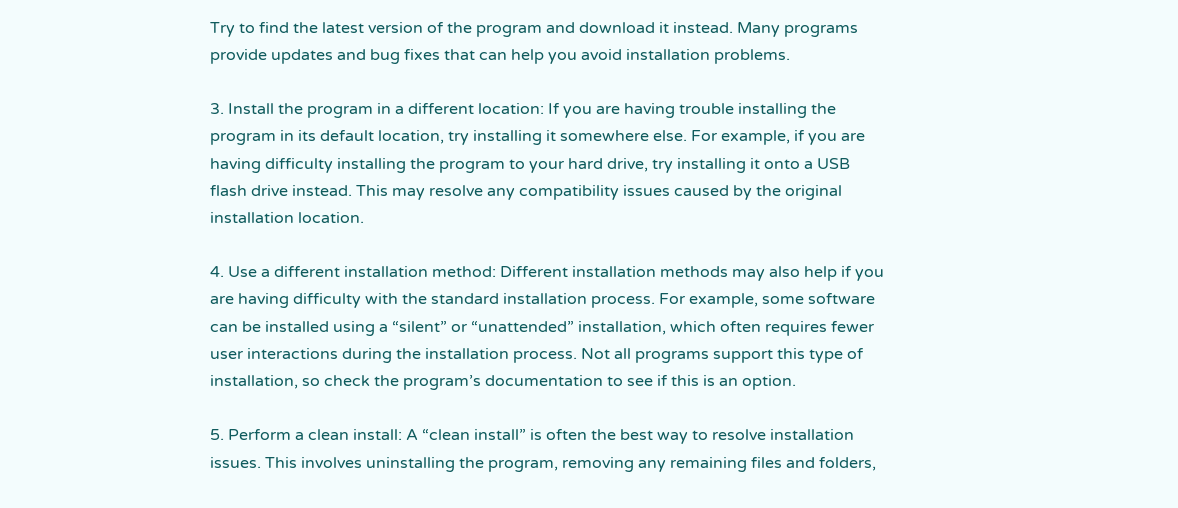Try to find the latest version of the program and download it instead. Many programs provide updates and bug fixes that can help you avoid installation problems.

3. Install the program in a different location: If you are having trouble installing the program in its default location, try installing it somewhere else. For example, if you are having difficulty installing the program to your hard drive, try installing it onto a USB flash drive instead. This may resolve any compatibility issues caused by the original installation location.

4. Use a different installation method: Different installation methods may also help if you are having difficulty with the standard installation process. For example, some software can be installed using a “silent” or “unattended” installation, which often requires fewer user interactions during the installation process. Not all programs support this type of installation, so check the program’s documentation to see if this is an option.

5. Perform a clean install: A “clean install” is often the best way to resolve installation issues. This involves uninstalling the program, removing any remaining files and folders,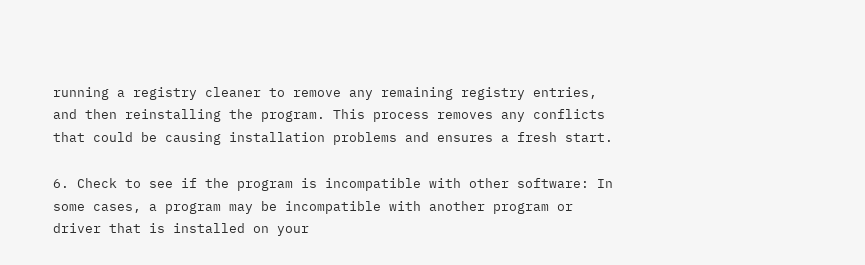running a registry cleaner to remove any remaining registry entries, and then reinstalling the program. This process removes any conflicts that could be causing installation problems and ensures a fresh start.

6. Check to see if the program is incompatible with other software: In some cases, a program may be incompatible with another program or driver that is installed on your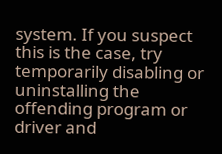system. If you suspect this is the case, try temporarily disabling or uninstalling the offending program or driver and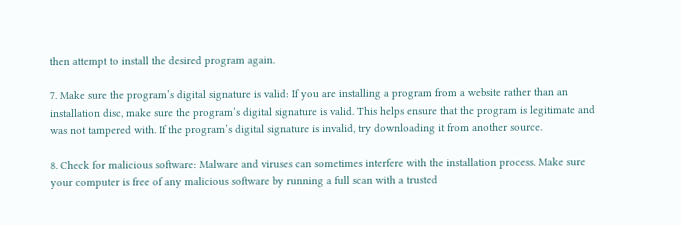then attempt to install the desired program again.

7. Make sure the program’s digital signature is valid: If you are installing a program from a website rather than an installation disc, make sure the program’s digital signature is valid. This helps ensure that the program is legitimate and was not tampered with. If the program’s digital signature is invalid, try downloading it from another source.

8. Check for malicious software: Malware and viruses can sometimes interfere with the installation process. Make sure your computer is free of any malicious software by running a full scan with a trusted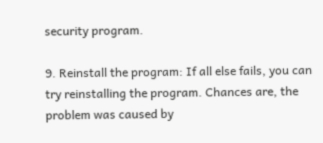security program.

9. Reinstall the program: If all else fails, you can try reinstalling the program. Chances are, the problem was caused by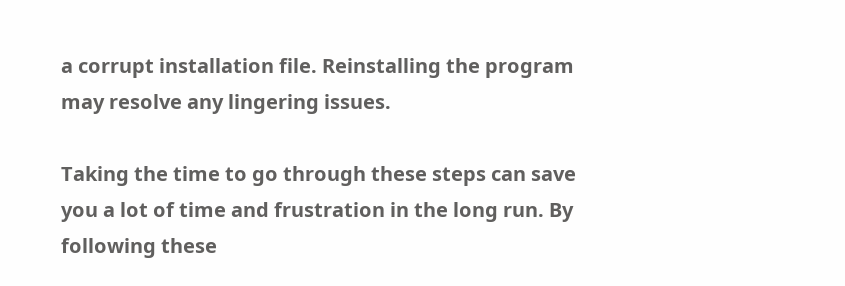a corrupt installation file. Reinstalling the program may resolve any lingering issues.

Taking the time to go through these steps can save you a lot of time and frustration in the long run. By following these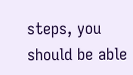steps, you should be able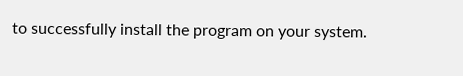to successfully install the program on your system.